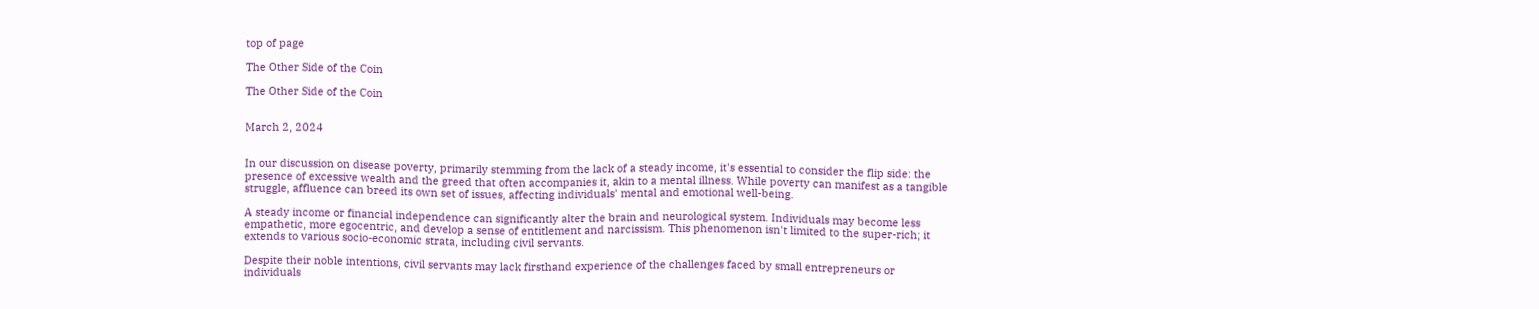top of page

The Other Side of the Coin

The Other Side of the Coin


March 2, 2024


In our discussion on disease poverty, primarily stemming from the lack of a steady income, it's essential to consider the flip side: the presence of excessive wealth and the greed that often accompanies it, akin to a mental illness. While poverty can manifest as a tangible struggle, affluence can breed its own set of issues, affecting individuals' mental and emotional well-being.

A steady income or financial independence can significantly alter the brain and neurological system. Individuals may become less empathetic, more egocentric, and develop a sense of entitlement and narcissism. This phenomenon isn't limited to the super-rich; it extends to various socio-economic strata, including civil servants.

Despite their noble intentions, civil servants may lack firsthand experience of the challenges faced by small entrepreneurs or individuals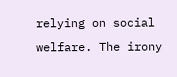relying on social welfare. The irony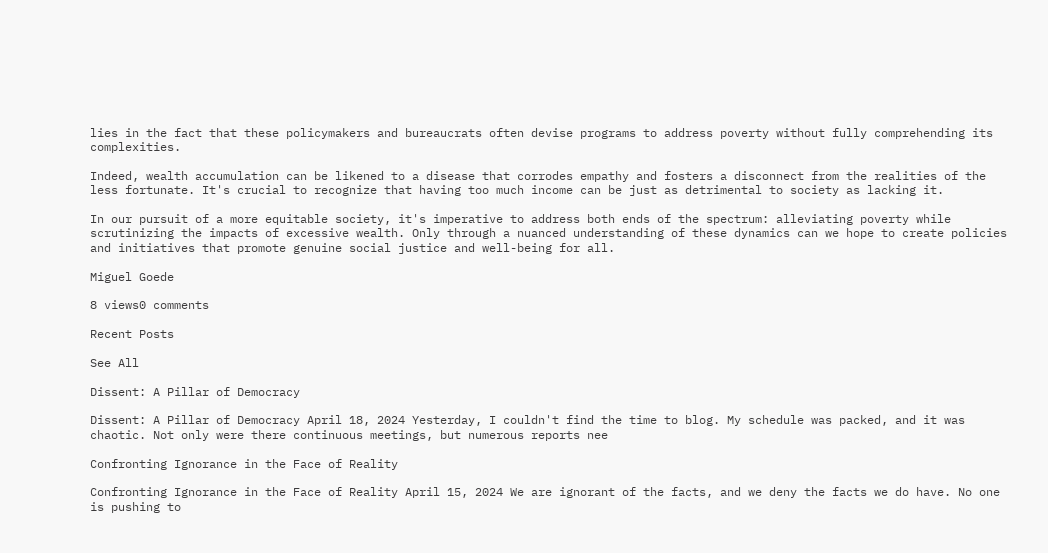lies in the fact that these policymakers and bureaucrats often devise programs to address poverty without fully comprehending its complexities.

Indeed, wealth accumulation can be likened to a disease that corrodes empathy and fosters a disconnect from the realities of the less fortunate. It's crucial to recognize that having too much income can be just as detrimental to society as lacking it.

In our pursuit of a more equitable society, it's imperative to address both ends of the spectrum: alleviating poverty while scrutinizing the impacts of excessive wealth. Only through a nuanced understanding of these dynamics can we hope to create policies and initiatives that promote genuine social justice and well-being for all.

Miguel Goede

8 views0 comments

Recent Posts

See All

Dissent: A Pillar of Democracy

Dissent: A Pillar of Democracy April 18, 2024 Yesterday, I couldn't find the time to blog. My schedule was packed, and it was chaotic. Not only were there continuous meetings, but numerous reports nee

Confronting Ignorance in the Face of Reality

Confronting Ignorance in the Face of Reality April 15, 2024 We are ignorant of the facts, and we deny the facts we do have. No one is pushing to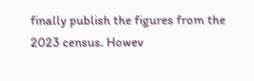finally publish the figures from the 2023 census. Howev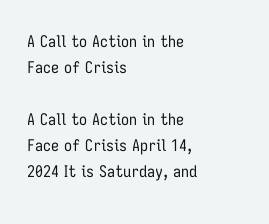A Call to Action in the Face of Crisis

A Call to Action in the Face of Crisis April 14, 2024 It is Saturday, and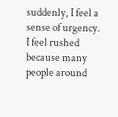suddenly, I feel a sense of urgency. I feel rushed because many people around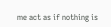me act as if nothing is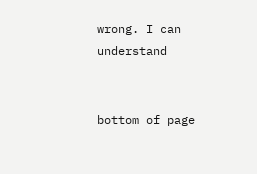wrong. I can understand


bottom of page